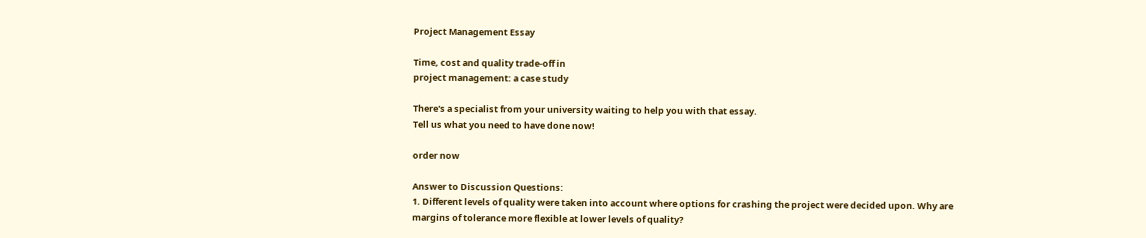Project Management Essay

Time, cost and quality trade-off in
project management: a case study

There's a specialist from your university waiting to help you with that essay.
Tell us what you need to have done now!

order now

Answer to Discussion Questions:
1. Different levels of quality were taken into account where options for crashing the project were decided upon. Why are margins of tolerance more flexible at lower levels of quality?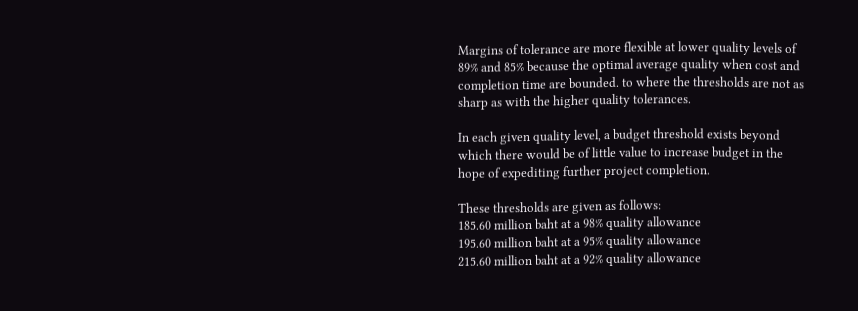Margins of tolerance are more flexible at lower quality levels of 89% and 85% because the optimal average quality when cost and completion time are bounded. to where the thresholds are not as sharp as with the higher quality tolerances.

In each given quality level, a budget threshold exists beyond which there would be of little value to increase budget in the hope of expediting further project completion.

These thresholds are given as follows:
185.60 million baht at a 98% quality allowance
195.60 million baht at a 95% quality allowance
215.60 million baht at a 92% quality allowance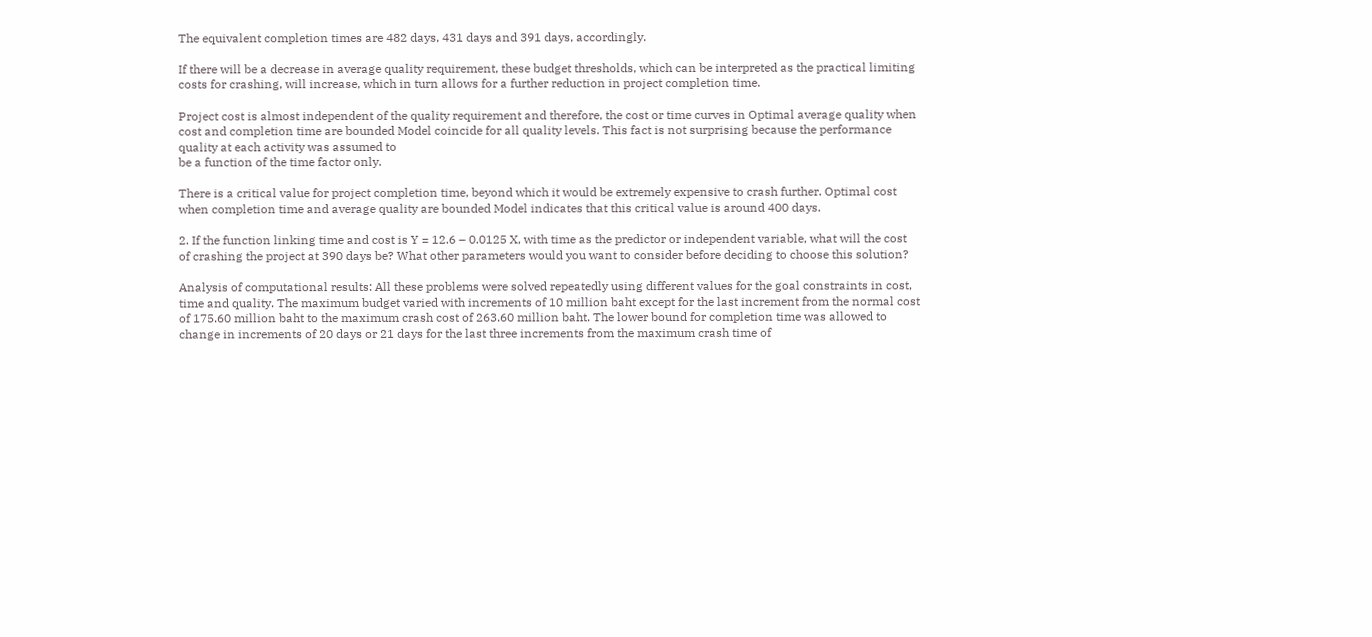The equivalent completion times are 482 days, 431 days and 391 days, accordingly.

If there will be a decrease in average quality requirement, these budget thresholds, which can be interpreted as the practical limiting costs for crashing, will increase, which in turn allows for a further reduction in project completion time.

Project cost is almost independent of the quality requirement and therefore, the cost or time curves in Optimal average quality when cost and completion time are bounded Model coincide for all quality levels. This fact is not surprising because the performance quality at each activity was assumed to
be a function of the time factor only.

There is a critical value for project completion time, beyond which it would be extremely expensive to crash further. Optimal cost when completion time and average quality are bounded Model indicates that this critical value is around 400 days.

2. If the function linking time and cost is Y = 12.6 – 0.0125 X, with time as the predictor or independent variable, what will the cost of crashing the project at 390 days be? What other parameters would you want to consider before deciding to choose this solution?

Analysis of computational results: All these problems were solved repeatedly using different values for the goal constraints in cost, time and quality. The maximum budget varied with increments of 10 million baht except for the last increment from the normal cost of 175.60 million baht to the maximum crash cost of 263.60 million baht. The lower bound for completion time was allowed to change in increments of 20 days or 21 days for the last three increments from the maximum crash time of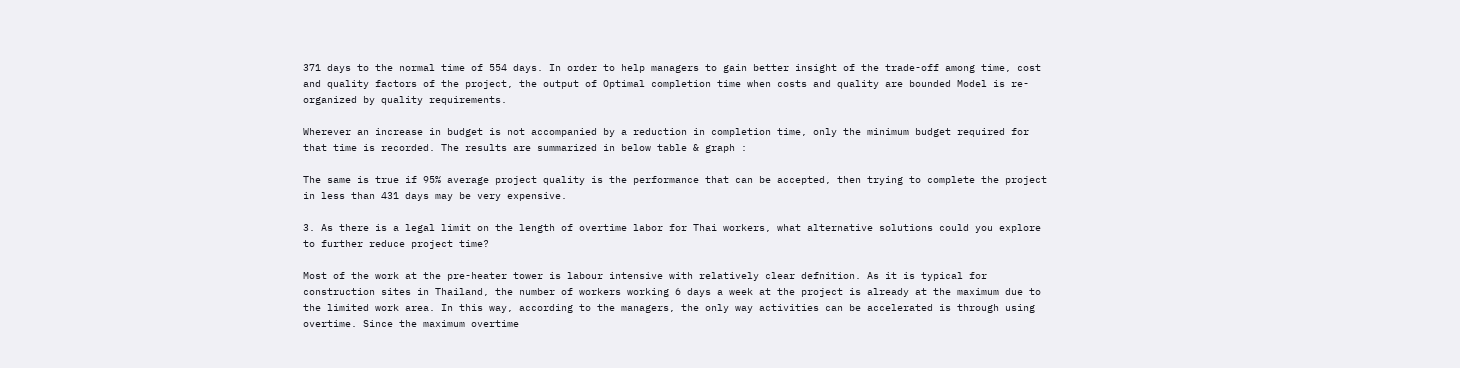371 days to the normal time of 554 days. In order to help managers to gain better insight of the trade-off among time, cost and quality factors of the project, the output of Optimal completion time when costs and quality are bounded Model is re-organized by quality requirements.

Wherever an increase in budget is not accompanied by a reduction in completion time, only the minimum budget required for that time is recorded. The results are summarized in below table & graph :

The same is true if 95% average project quality is the performance that can be accepted, then trying to complete the project in less than 431 days may be very expensive.

3. As there is a legal limit on the length of overtime labor for Thai workers, what alternative solutions could you explore to further reduce project time?

Most of the work at the pre-heater tower is labour intensive with relatively clear defnition. As it is typical for construction sites in Thailand, the number of workers working 6 days a week at the project is already at the maximum due to the limited work area. In this way, according to the managers, the only way activities can be accelerated is through using overtime. Since the maximum overtime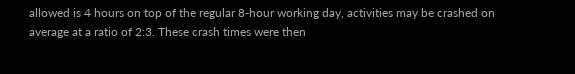allowed is 4 hours on top of the regular 8-hour working day, activities may be crashed on average at a ratio of 2:3. These crash times were then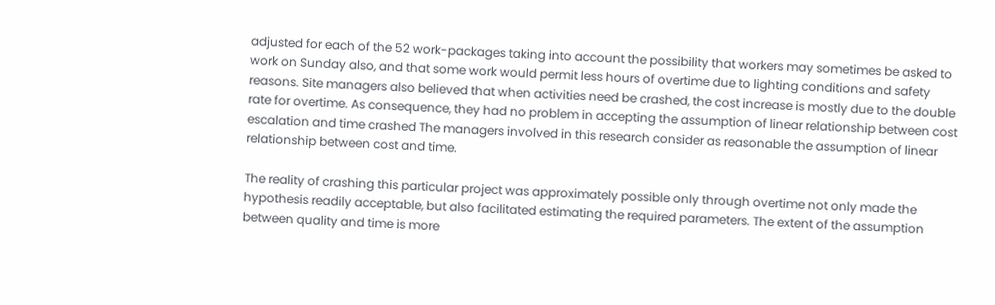adjusted for each of the 52 work-packages taking into account the possibility that workers may sometimes be asked to work on Sunday also, and that some work would permit less hours of overtime due to lighting conditions and safety reasons. Site managers also believed that when activities need be crashed, the cost increase is mostly due to the double rate for overtime. As consequence, they had no problem in accepting the assumption of linear relationship between cost escalation and time crashed The managers involved in this research consider as reasonable the assumption of linear relationship between cost and time.

The reality of crashing this particular project was approximately possible only through overtime not only made the hypothesis readily acceptable, but also facilitated estimating the required parameters. The extent of the assumption between quality and time is more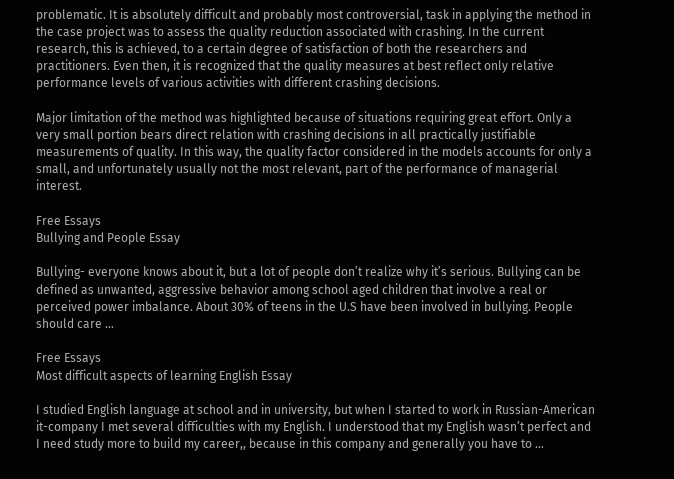problematic. It is absolutely difficult and probably most controversial, task in applying the method in the case project was to assess the quality reduction associated with crashing. In the current research, this is achieved, to a certain degree of satisfaction of both the researchers and practitioners. Even then, it is recognized that the quality measures at best reflect only relative performance levels of various activities with different crashing decisions.

Major limitation of the method was highlighted because of situations requiring great effort. Only a very small portion bears direct relation with crashing decisions in all practically justifiable measurements of quality. In this way, the quality factor considered in the models accounts for only a small, and unfortunately usually not the most relevant, part of the performance of managerial interest.

Free Essays
Bullying and People Essay

Bullying- everyone knows about it, but a lot of people don’t realize why it’s serious. Bullying can be defined as unwanted, aggressive behavior among school aged children that involve a real or perceived power imbalance. About 30% of teens in the U.S have been involved in bullying. People should care …

Free Essays
Most difficult aspects of learning English Essay

I studied English language at school and in university, but when I started to work in Russian-American it-company I met several difficulties with my English. I understood that my English wasn’t perfect and I need study more to build my career,, because in this company and generally you have to …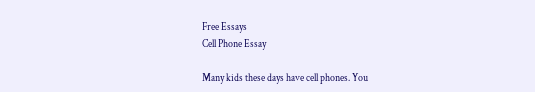Free Essays
Cell Phone Essay

Many kids these days have cell phones. You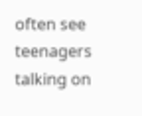often see teenagers talking on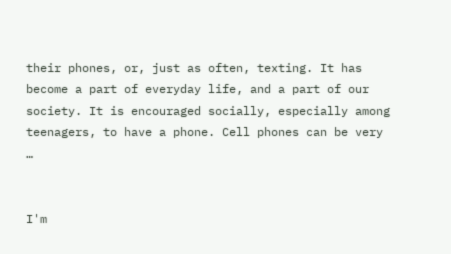their phones, or, just as often, texting. It has become a part of everyday life, and a part of our society. It is encouraged socially, especially among teenagers, to have a phone. Cell phones can be very …


I'm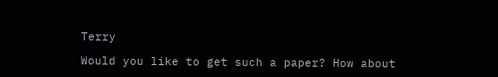Terry

Would you like to get such a paper? How about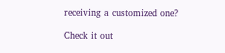receiving a customized one?

Check it out